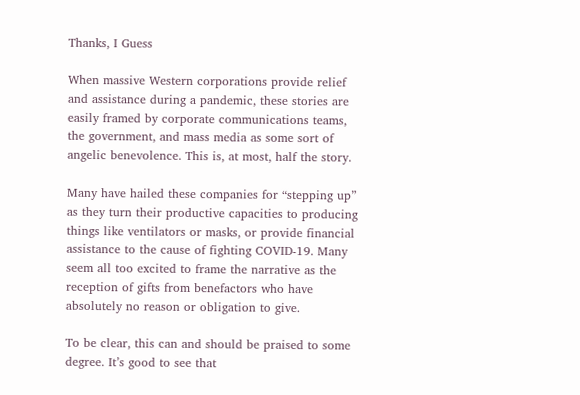Thanks, I Guess

When massive Western corporations provide relief and assistance during a pandemic, these stories are easily framed by corporate communications teams, the government, and mass media as some sort of angelic benevolence. This is, at most, half the story.

Many have hailed these companies for “stepping up” as they turn their productive capacities to producing things like ventilators or masks, or provide financial assistance to the cause of fighting COVID-19. Many seem all too excited to frame the narrative as the reception of gifts from benefactors who have absolutely no reason or obligation to give.

To be clear, this can and should be praised to some degree. It’s good to see that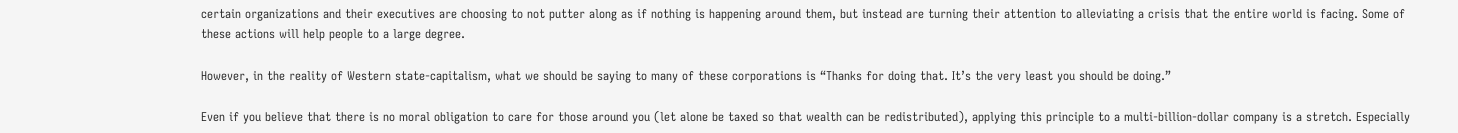certain organizations and their executives are choosing to not putter along as if nothing is happening around them, but instead are turning their attention to alleviating a crisis that the entire world is facing. Some of these actions will help people to a large degree.

However, in the reality of Western state-capitalism, what we should be saying to many of these corporations is “Thanks for doing that. It’s the very least you should be doing.”

Even if you believe that there is no moral obligation to care for those around you (let alone be taxed so that wealth can be redistributed), applying this principle to a multi-billion-dollar company is a stretch. Especially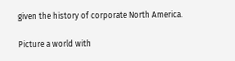given the history of corporate North America.

Picture a world with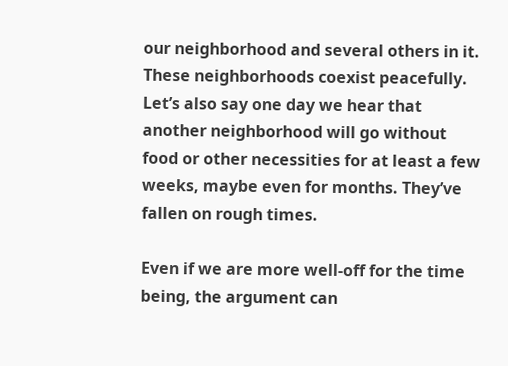our neighborhood and several others in it. These neighborhoods coexist peacefully. Let’s also say one day we hear that another neighborhood will go without food or other necessities for at least a few weeks, maybe even for months. They’ve fallen on rough times.

Even if we are more well-off for the time being, the argument can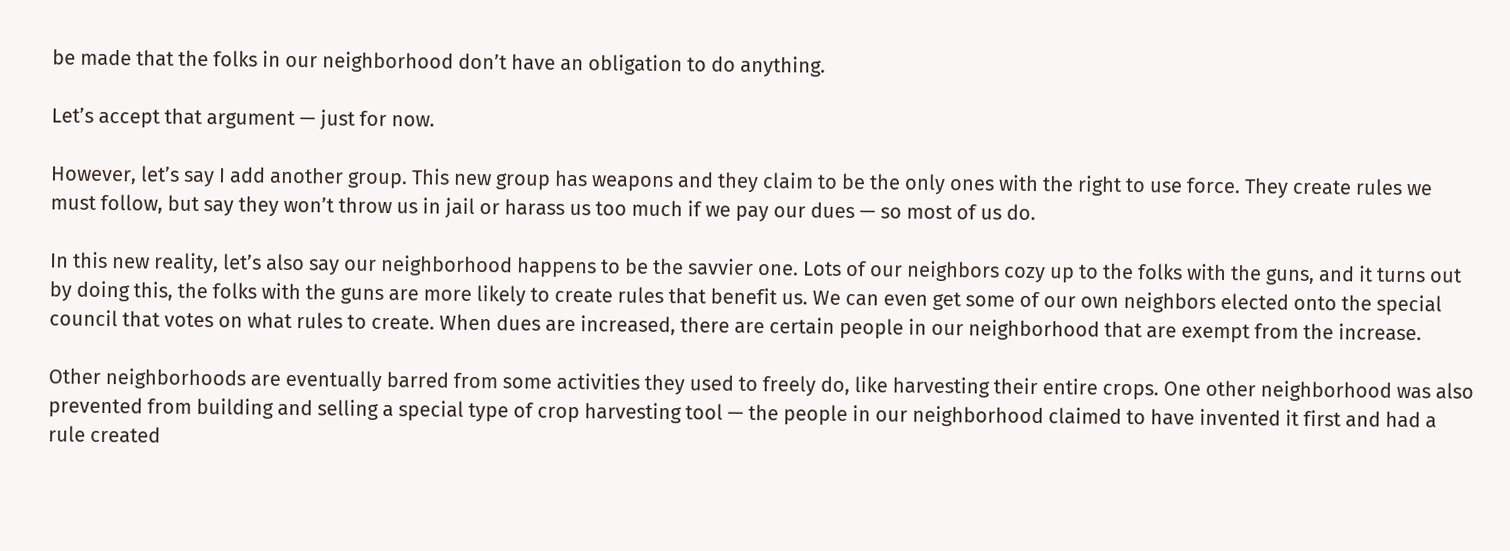be made that the folks in our neighborhood don’t have an obligation to do anything.

Let’s accept that argument — just for now.

However, let’s say I add another group. This new group has weapons and they claim to be the only ones with the right to use force. They create rules we must follow, but say they won’t throw us in jail or harass us too much if we pay our dues — so most of us do.

In this new reality, let’s also say our neighborhood happens to be the savvier one. Lots of our neighbors cozy up to the folks with the guns, and it turns out by doing this, the folks with the guns are more likely to create rules that benefit us. We can even get some of our own neighbors elected onto the special council that votes on what rules to create. When dues are increased, there are certain people in our neighborhood that are exempt from the increase.

Other neighborhoods are eventually barred from some activities they used to freely do, like harvesting their entire crops. One other neighborhood was also prevented from building and selling a special type of crop harvesting tool — the people in our neighborhood claimed to have invented it first and had a rule created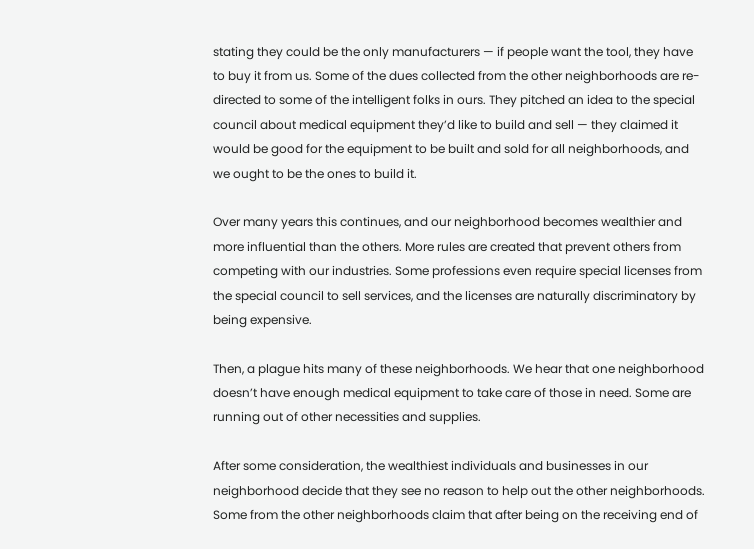stating they could be the only manufacturers — if people want the tool, they have to buy it from us. Some of the dues collected from the other neighborhoods are re-directed to some of the intelligent folks in ours. They pitched an idea to the special council about medical equipment they’d like to build and sell — they claimed it would be good for the equipment to be built and sold for all neighborhoods, and we ought to be the ones to build it.

Over many years this continues, and our neighborhood becomes wealthier and more influential than the others. More rules are created that prevent others from competing with our industries. Some professions even require special licenses from the special council to sell services, and the licenses are naturally discriminatory by being expensive.

Then, a plague hits many of these neighborhoods. We hear that one neighborhood doesn’t have enough medical equipment to take care of those in need. Some are running out of other necessities and supplies.

After some consideration, the wealthiest individuals and businesses in our neighborhood decide that they see no reason to help out the other neighborhoods. Some from the other neighborhoods claim that after being on the receiving end of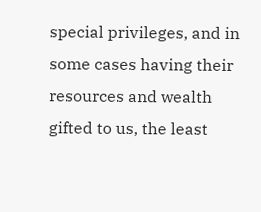special privileges, and in some cases having their resources and wealth gifted to us, the least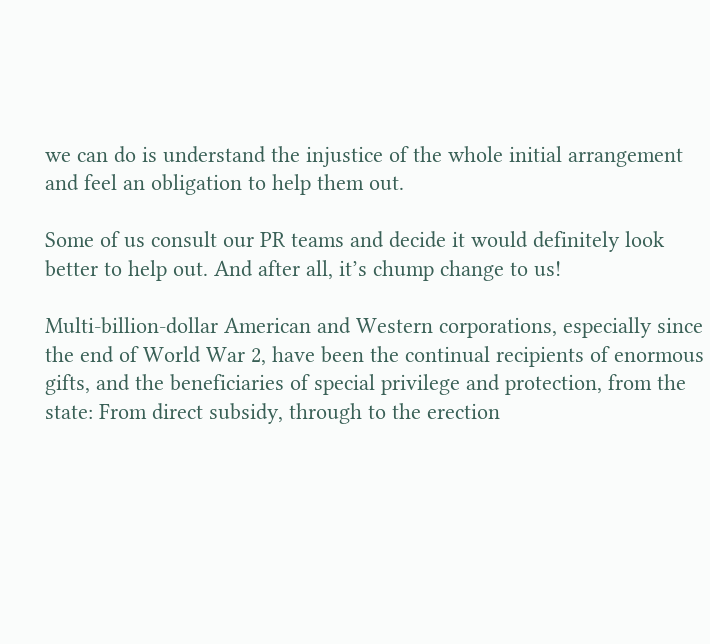we can do is understand the injustice of the whole initial arrangement and feel an obligation to help them out.

Some of us consult our PR teams and decide it would definitely look better to help out. And after all, it’s chump change to us!

Multi-billion-dollar American and Western corporations, especially since the end of World War 2, have been the continual recipients of enormous gifts, and the beneficiaries of special privilege and protection, from the state: From direct subsidy, through to the erection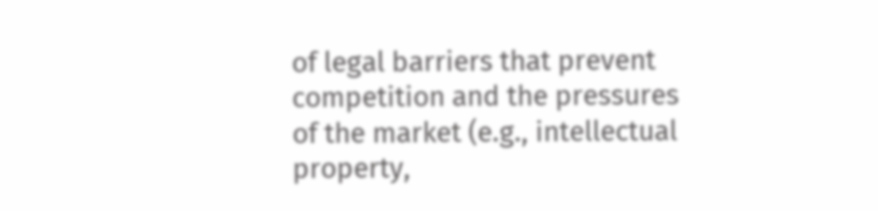of legal barriers that prevent competition and the pressures of the market (e.g., intellectual property,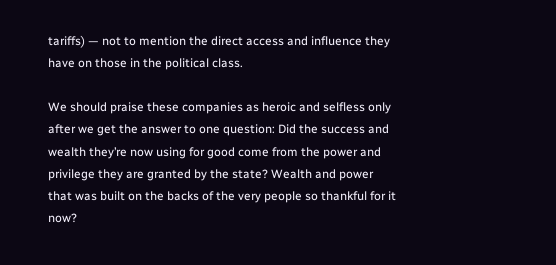tariffs) — not to mention the direct access and influence they have on those in the political class.

We should praise these companies as heroic and selfless only after we get the answer to one question: Did the success and wealth they’re now using for good come from the power and privilege they are granted by the state? Wealth and power that was built on the backs of the very people so thankful for it now?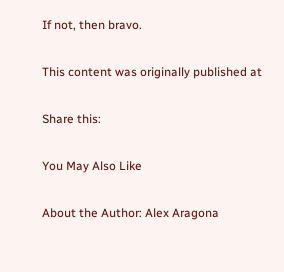If not, then bravo.

This content was originally published at

Share this:

You May Also Like

About the Author: Alex Aragona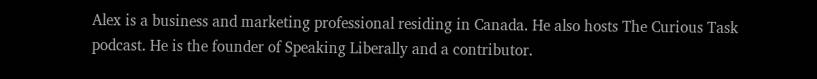Alex is a business and marketing professional residing in Canada. He also hosts The Curious Task podcast. He is the founder of Speaking Liberally and a contributor.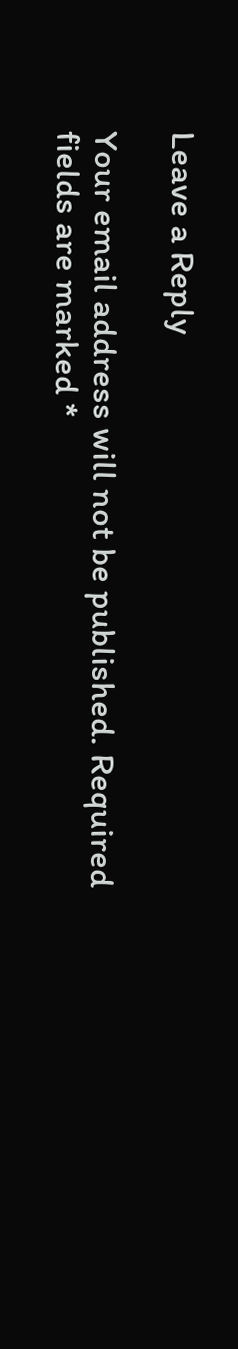Leave a Reply

Your email address will not be published. Required fields are marked *